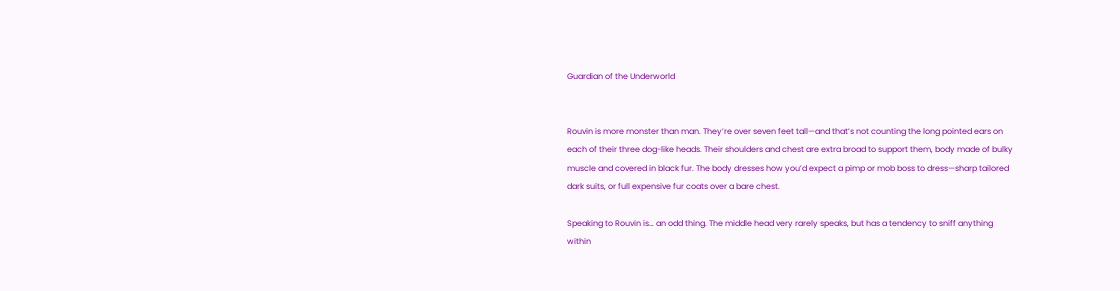Guardian of the Underworld


Rouvin is more monster than man. They’re over seven feet tall—and that’s not counting the long pointed ears on each of their three dog-like heads. Their shoulders and chest are extra broad to support them, body made of bulky muscle and covered in black fur. The body dresses how you’d expect a pimp or mob boss to dress—sharp tailored dark suits, or full expensive fur coats over a bare chest.

Speaking to Rouvin is… an odd thing. The middle head very rarely speaks, but has a tendency to sniff anything within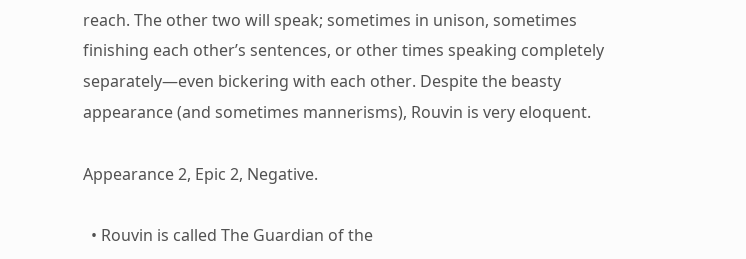reach. The other two will speak; sometimes in unison, sometimes finishing each other’s sentences, or other times speaking completely separately—even bickering with each other. Despite the beasty appearance (and sometimes mannerisms), Rouvin is very eloquent.

Appearance 2, Epic 2, Negative.

  • Rouvin is called The Guardian of the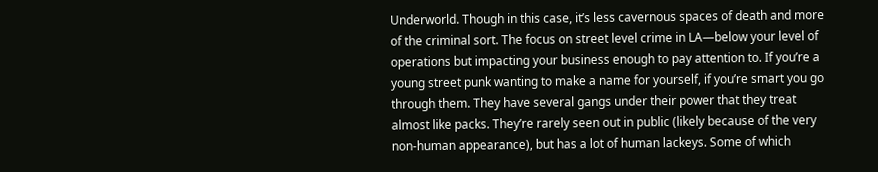Underworld. Though in this case, it’s less cavernous spaces of death and more of the criminal sort. The focus on street level crime in LA—below your level of operations but impacting your business enough to pay attention to. If you’re a young street punk wanting to make a name for yourself, if you’re smart you go through them. They have several gangs under their power that they treat almost like packs. They’re rarely seen out in public (likely because of the very non-human appearance), but has a lot of human lackeys. Some of which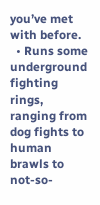you’ve met with before.
  • Runs some underground fighting rings, ranging from dog fights to human brawls to not-so-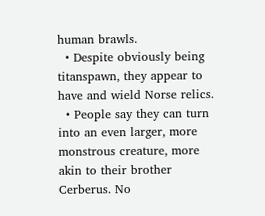human brawls.
  • Despite obviously being titanspawn, they appear to have and wield Norse relics.
  • People say they can turn into an even larger, more monstrous creature, more akin to their brother Cerberus. No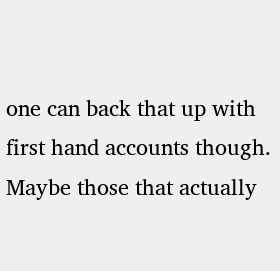one can back that up with first hand accounts though. Maybe those that actually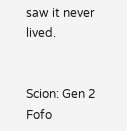saw it never lived.


Scion: Gen 2 Fofo